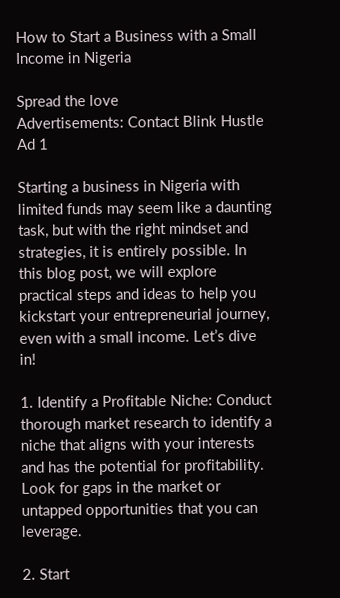How to Start a Business with a Small Income in Nigeria

Spread the love
Advertisements: Contact Blink Hustle
Ad 1

Starting a business in Nigeria with limited funds may seem like a daunting task, but with the right mindset and strategies, it is entirely possible. In this blog post, we will explore practical steps and ideas to help you kickstart your entrepreneurial journey, even with a small income. Let’s dive in!

1. Identify a Profitable Niche: Conduct thorough market research to identify a niche that aligns with your interests and has the potential for profitability. Look for gaps in the market or untapped opportunities that you can leverage.

2. Start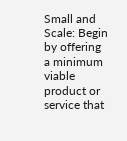Small and Scale: Begin by offering a minimum viable product or service that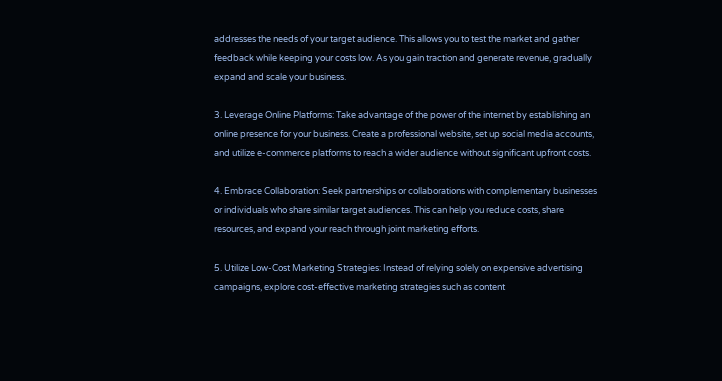addresses the needs of your target audience. This allows you to test the market and gather feedback while keeping your costs low. As you gain traction and generate revenue, gradually expand and scale your business.

3. Leverage Online Platforms: Take advantage of the power of the internet by establishing an online presence for your business. Create a professional website, set up social media accounts, and utilize e-commerce platforms to reach a wider audience without significant upfront costs.

4. Embrace Collaboration: Seek partnerships or collaborations with complementary businesses or individuals who share similar target audiences. This can help you reduce costs, share resources, and expand your reach through joint marketing efforts.

5. Utilize Low-Cost Marketing Strategies: Instead of relying solely on expensive advertising campaigns, explore cost-effective marketing strategies such as content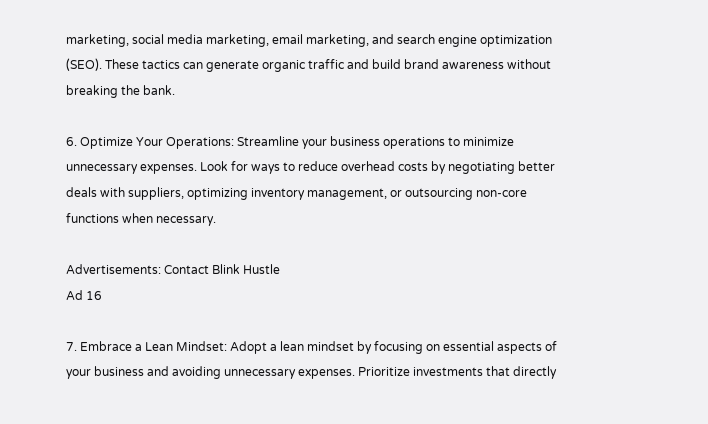marketing, social media marketing, email marketing, and search engine optimization (SEO). These tactics can generate organic traffic and build brand awareness without breaking the bank.

6. Optimize Your Operations: Streamline your business operations to minimize unnecessary expenses. Look for ways to reduce overhead costs by negotiating better deals with suppliers, optimizing inventory management, or outsourcing non-core functions when necessary.

Advertisements: Contact Blink Hustle
Ad 16

7. Embrace a Lean Mindset: Adopt a lean mindset by focusing on essential aspects of your business and avoiding unnecessary expenses. Prioritize investments that directly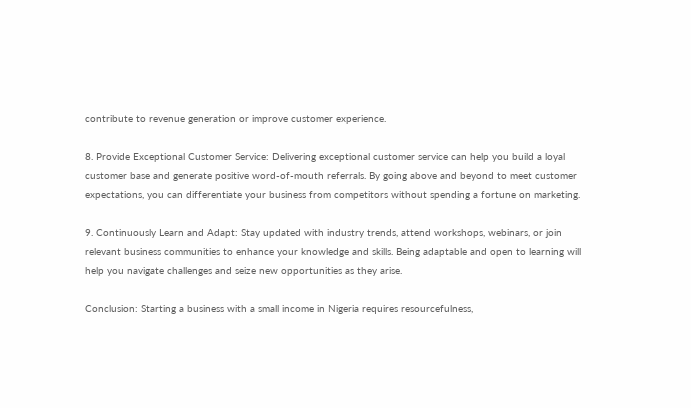contribute to revenue generation or improve customer experience.

8. Provide Exceptional Customer Service: Delivering exceptional customer service can help you build a loyal customer base and generate positive word-of-mouth referrals. By going above and beyond to meet customer expectations, you can differentiate your business from competitors without spending a fortune on marketing.

9. Continuously Learn and Adapt: Stay updated with industry trends, attend workshops, webinars, or join relevant business communities to enhance your knowledge and skills. Being adaptable and open to learning will help you navigate challenges and seize new opportunities as they arise.

Conclusion: Starting a business with a small income in Nigeria requires resourcefulness,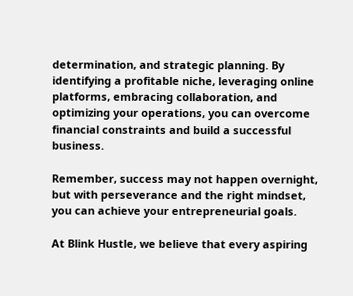determination, and strategic planning. By identifying a profitable niche, leveraging online platforms, embracing collaboration, and optimizing your operations, you can overcome financial constraints and build a successful business.

Remember, success may not happen overnight, but with perseverance and the right mindset, you can achieve your entrepreneurial goals.

At Blink Hustle, we believe that every aspiring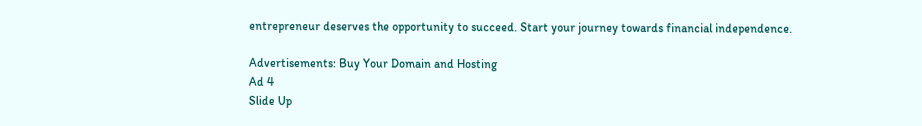entrepreneur deserves the opportunity to succeed. Start your journey towards financial independence.

Advertisements: Buy Your Domain and Hosting
Ad 4
Slide Up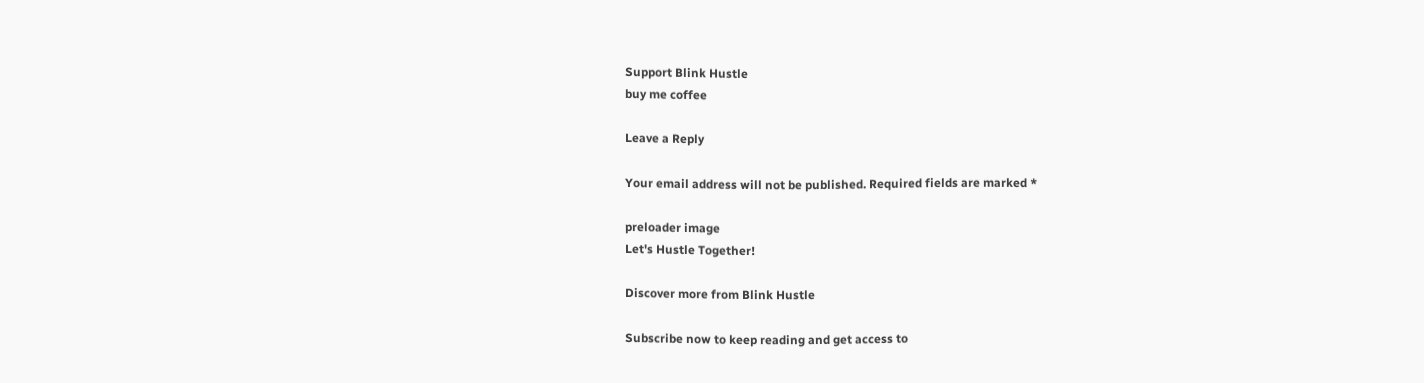Support Blink Hustle
buy me coffee

Leave a Reply

Your email address will not be published. Required fields are marked *

preloader image
Let's Hustle Together!

Discover more from Blink Hustle

Subscribe now to keep reading and get access to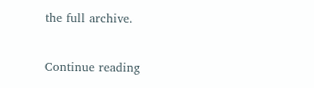the full archive.

Continue reading